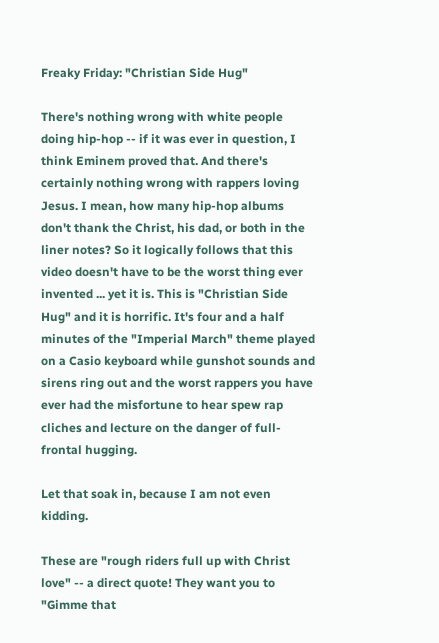Freaky Friday: "Christian Side Hug"

There's nothing wrong with white people doing hip-hop -- if it was ever in question, I think Eminem proved that. And there's certainly nothing wrong with rappers loving Jesus. I mean, how many hip-hop albums don't thank the Christ, his dad, or both in the liner notes? So it logically follows that this video doesn't have to be the worst thing ever invented ... yet it is. This is "Christian Side Hug" and it is horrific. It's four and a half minutes of the "Imperial March" theme played on a Casio keyboard while gunshot sounds and sirens ring out and the worst rappers you have ever had the misfortune to hear spew rap cliches and lecture on the danger of full-frontal hugging.

Let that soak in, because I am not even kidding.

These are "rough riders full up with Christ love" -- a direct quote! They want you to "Gimme that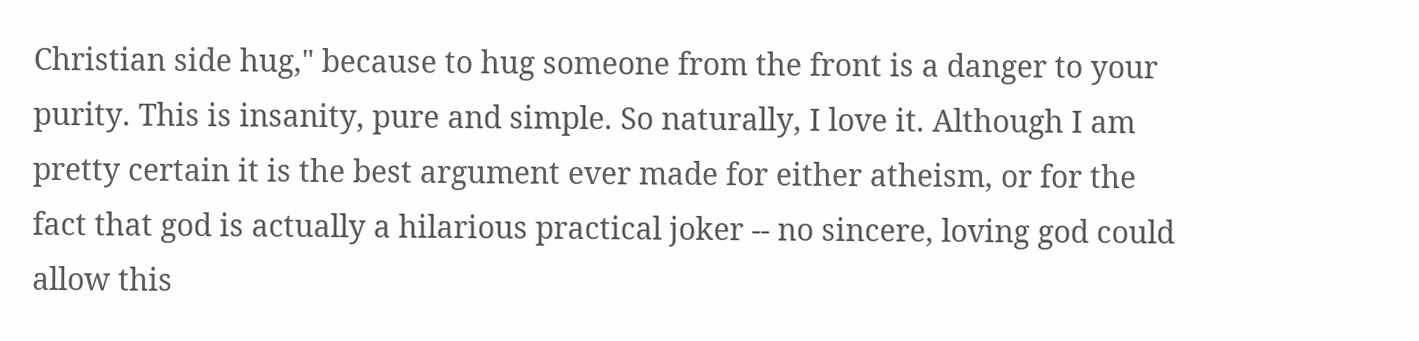Christian side hug," because to hug someone from the front is a danger to your purity. This is insanity, pure and simple. So naturally, I love it. Although I am pretty certain it is the best argument ever made for either atheism, or for the fact that god is actually a hilarious practical joker -- no sincere, loving god could allow this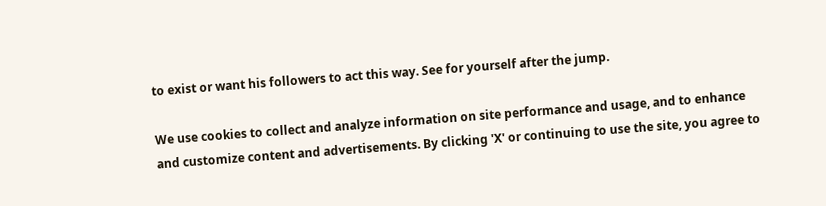to exist or want his followers to act this way. See for yourself after the jump.

We use cookies to collect and analyze information on site performance and usage, and to enhance and customize content and advertisements. By clicking 'X' or continuing to use the site, you agree to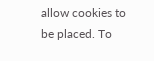allow cookies to be placed. To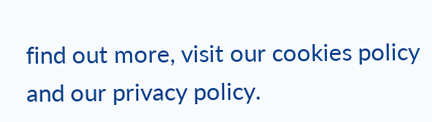find out more, visit our cookies policy and our privacy policy.